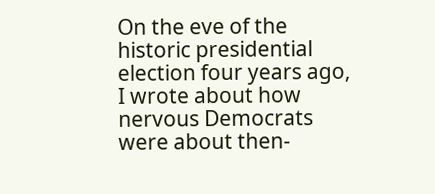On the eve of the historic presidential election four years ago, I wrote about how nervous Democrats were about then-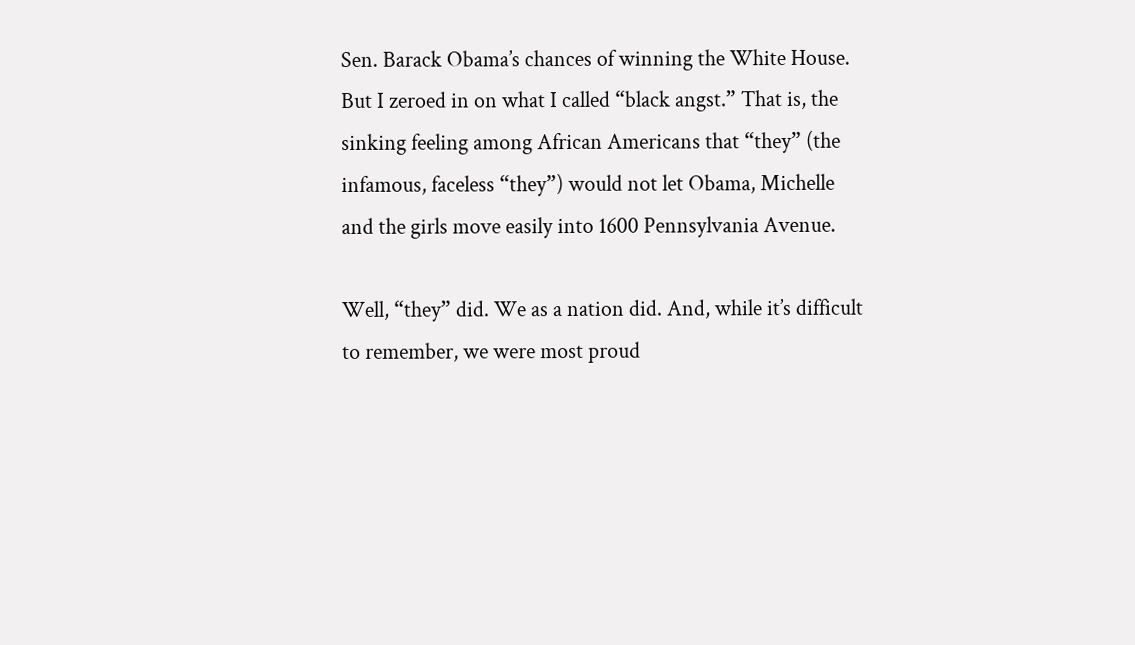Sen. Barack Obama’s chances of winning the White House. But I zeroed in on what I called “black angst.” That is, the sinking feeling among African Americans that “they” (the infamous, faceless “they”) would not let Obama, Michelle and the girls move easily into 1600 Pennsylvania Avenue.

Well, “they” did. We as a nation did. And, while it’s difficult to remember, we were most proud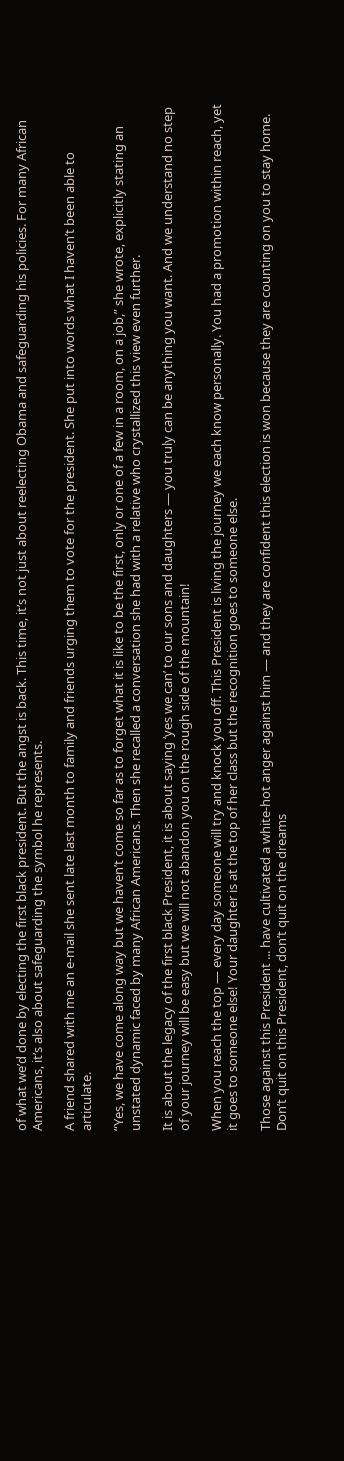of what we’d done by electing the first black president. But the angst is back. This time, it’s not just about reelecting Obama and safeguarding his policies. For many African Americans, it’s also about safeguarding the symbol he represents.

A friend shared with me an e-mail she sent late last month to family and friends urging them to vote for the president. She put into words what I haven’t been able to articulate.

“Yes, we have come along way but we haven’t come so far as to forget what it is like to be the first, only or one of a few in a room, on a job,” she wrote, explicitly stating an unstated dynamic faced by many African Americans. Then she recalled a conversation she had with a relative who crystallized this view even further.

It is about the legacy of the first black President, it is about saying ‘yes we can’ to our sons and daughters — you truly can be anything you want. And we understand no step of your journey will be easy but we will not abandon you on the rough side of the mountain!

When you reach the top — every day someone will try and knock you off. This President is living the journey we each know personally. You had a promotion within reach, yet it goes to someone else! Your daughter is at the top of her class but the recognition goes to someone else.

Those against this President ... have cultivated a white-hot anger against him — and they are confident this election is won because they are counting on you to stay home. Don’t quit on this President, don’t quit on the dreams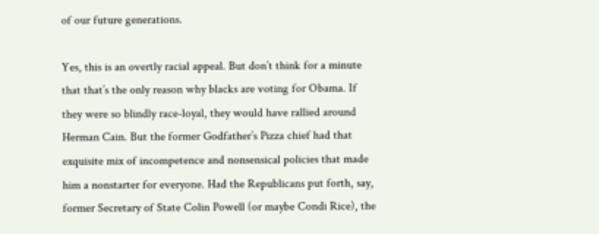of our future generations.

Yes, this is an overtly racial appeal. But don’t think for a minute that that’s the only reason why blacks are voting for Obama. If they were so blindly race-loyal, they would have rallied around Herman Cain. But the former Godfather’s Pizza chief had that exquisite mix of incompetence and nonsensical policies that made him a nonstarter for everyone. Had the Republicans put forth, say, former Secretary of State Colin Powell (or maybe Condi Rice), the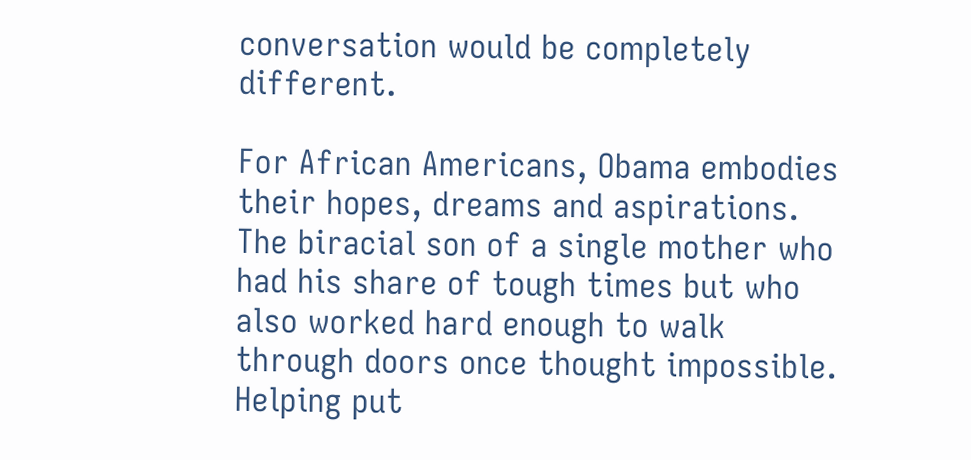conversation would be completely different.

For African Americans, Obama embodies their hopes, dreams and aspirations. The biracial son of a single mother who had his share of tough times but who also worked hard enough to walk through doors once thought impossible. Helping put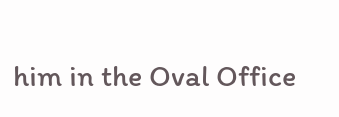him in the Oval Office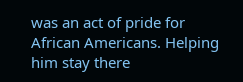was an act of pride for African Americans. Helping him stay there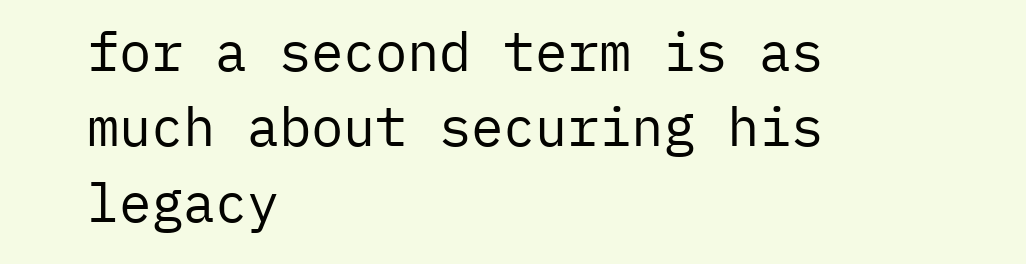for a second term is as much about securing his legacy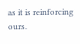as it is reinforcing ours.